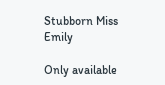Stubborn Miss Emily

Only available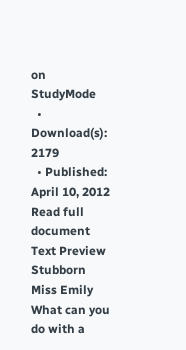on StudyMode
  • Download(s): 2179
  • Published: April 10, 2012
Read full document
Text Preview
Stubborn Miss Emily
What can you do with a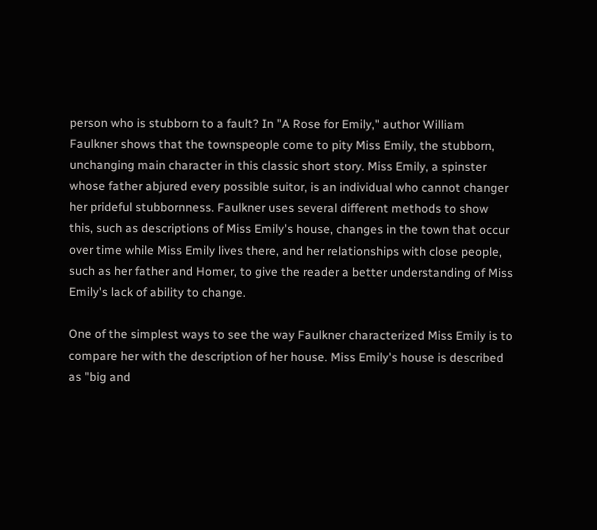person who is stubborn to a fault? In "A Rose for Emily," author William Faulkner shows that the townspeople come to pity Miss Emily, the stubborn, unchanging main character in this classic short story. Miss Emily, a spinster whose father abjured every possible suitor, is an individual who cannot changer her prideful stubbornness. Faulkner uses several different methods to show this, such as descriptions of Miss Emily's house, changes in the town that occur over time while Miss Emily lives there, and her relationships with close people, such as her father and Homer, to give the reader a better understanding of Miss Emily's lack of ability to change.

One of the simplest ways to see the way Faulkner characterized Miss Emily is to compare her with the description of her house. Miss Emily's house is described as "big and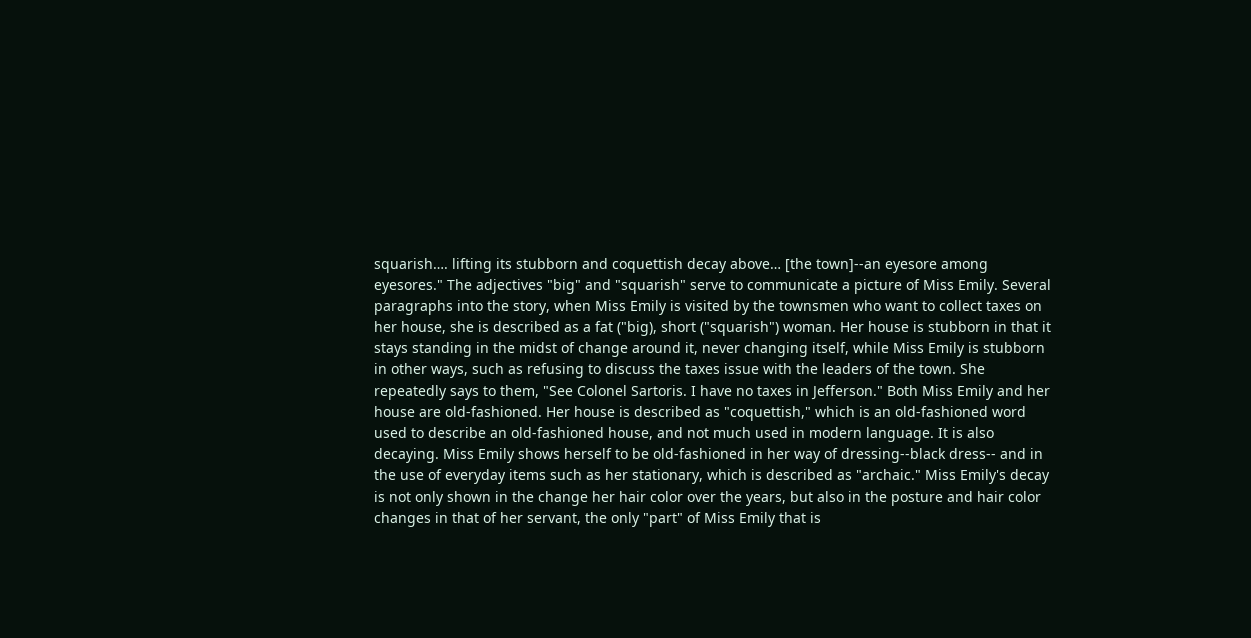squarish…. lifting its stubborn and coquettish decay above… [the town]--an eyesore among eyesores." The adjectives "big" and "squarish" serve to communicate a picture of Miss Emily. Several paragraphs into the story, when Miss Emily is visited by the townsmen who want to collect taxes on her house, she is described as a fat ("big), short ("squarish") woman. Her house is stubborn in that it stays standing in the midst of change around it, never changing itself, while Miss Emily is stubborn in other ways, such as refusing to discuss the taxes issue with the leaders of the town. She repeatedly says to them, "See Colonel Sartoris. I have no taxes in Jefferson." Both Miss Emily and her house are old-fashioned. Her house is described as "coquettish," which is an old-fashioned word used to describe an old-fashioned house, and not much used in modern language. It is also decaying. Miss Emily shows herself to be old-fashioned in her way of dressing--black dress-- and in the use of everyday items such as her stationary, which is described as "archaic." Miss Emily's decay is not only shown in the change her hair color over the years, but also in the posture and hair color changes in that of her servant, the only "part" of Miss Emily that is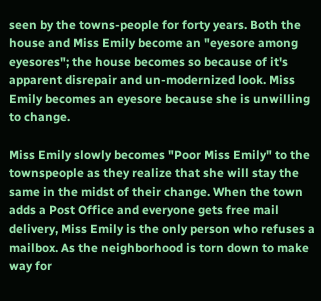seen by the towns-people for forty years. Both the house and Miss Emily become an "eyesore among eyesores"; the house becomes so because of it's apparent disrepair and un-modernized look. Miss Emily becomes an eyesore because she is unwilling to change.

Miss Emily slowly becomes "Poor Miss Emily" to the townspeople as they realize that she will stay the same in the midst of their change. When the town adds a Post Office and everyone gets free mail delivery, Miss Emily is the only person who refuses a mailbox. As the neighborhood is torn down to make way for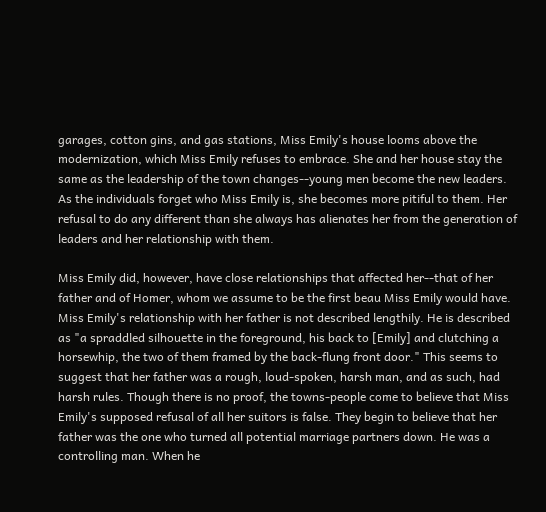garages, cotton gins, and gas stations, Miss Emily's house looms above the modernization, which Miss Emily refuses to embrace. She and her house stay the same as the leadership of the town changes--young men become the new leaders. As the individuals forget who Miss Emily is, she becomes more pitiful to them. Her refusal to do any different than she always has alienates her from the generation of leaders and her relationship with them.

Miss Emily did, however, have close relationships that affected her--that of her father and of Homer, whom we assume to be the first beau Miss Emily would have. Miss Emily's relationship with her father is not described lengthily. He is described as "a spraddled silhouette in the foreground, his back to [Emily] and clutching a horsewhip, the two of them framed by the back-flung front door." This seems to suggest that her father was a rough, loud-spoken, harsh man, and as such, had harsh rules. Though there is no proof, the towns-people come to believe that Miss Emily's supposed refusal of all her suitors is false. They begin to believe that her father was the one who turned all potential marriage partners down. He was a controlling man. When he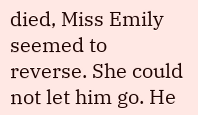died, Miss Emily seemed to reverse. She could not let him go. He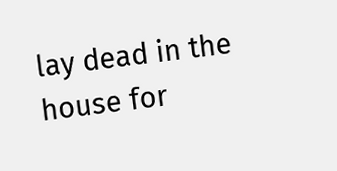lay dead in the house for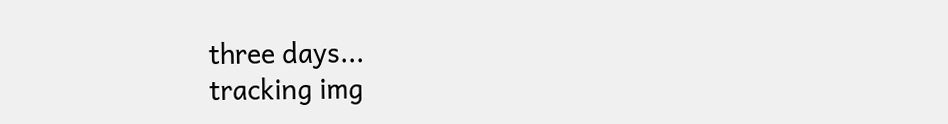three days...
tracking img